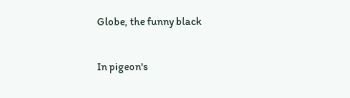Globe, the funny black

In pigeon's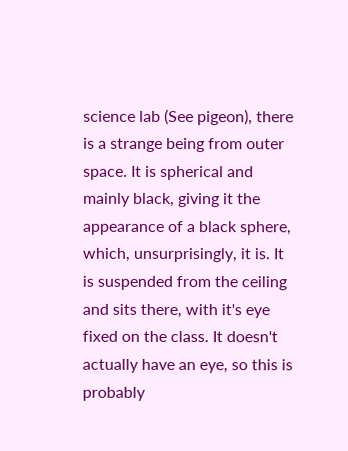science lab (See pigeon), there is a strange being from outer space. It is spherical and mainly black, giving it the appearance of a black sphere, which, unsurprisingly, it is. It is suspended from the ceiling and sits there, with it's eye fixed on the class. It doesn't actually have an eye, so this is probably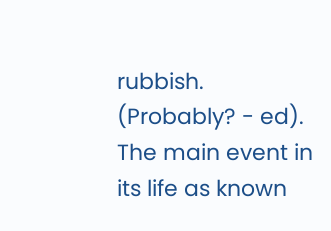rubbish. (Probably? - ed). The main event in its life as known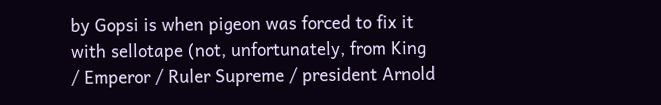by Gopsi is when pigeon was forced to fix it with sellotape (not, unfortunately, from King / Emperor / Ruler Supreme / president Arnold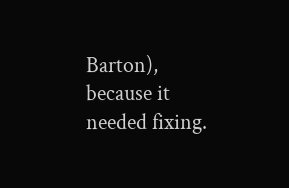Barton), because it needed fixing.